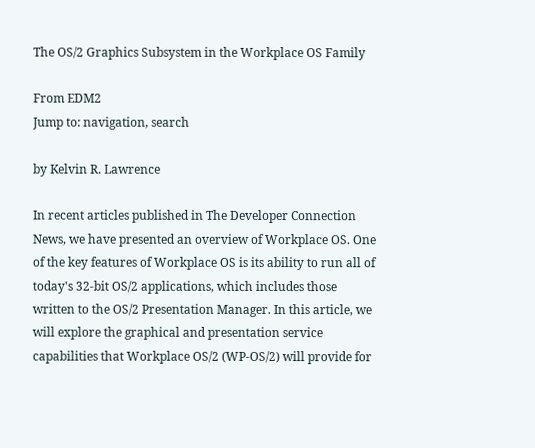The OS/2 Graphics Subsystem in the Workplace OS Family

From EDM2
Jump to: navigation, search

by Kelvin R. Lawrence

In recent articles published in The Developer Connection News, we have presented an overview of Workplace OS. One of the key features of Workplace OS is its ability to run all of today's 32-bit OS/2 applications, which includes those written to the OS/2 Presentation Manager. In this article, we will explore the graphical and presentation service capabilities that Workplace OS/2 (WP-OS/2) will provide for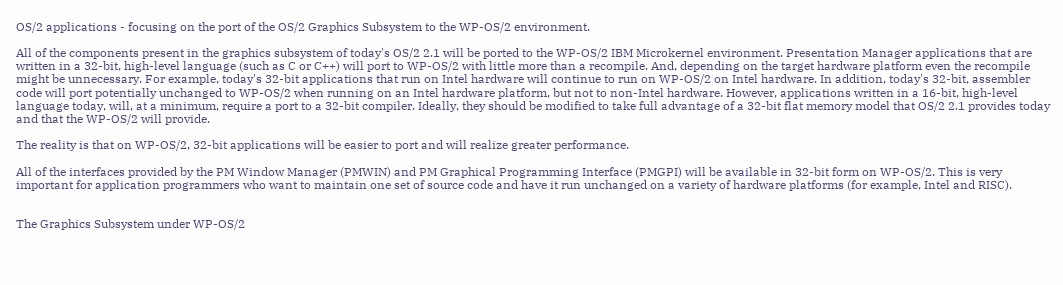OS/2 applications - focusing on the port of the OS/2 Graphics Subsystem to the WP-OS/2 environment.

All of the components present in the graphics subsystem of today's OS/2 2.1 will be ported to the WP-OS/2 IBM Microkernel environment. Presentation Manager applications that are written in a 32-bit, high-level language (such as C or C++) will port to WP-OS/2 with little more than a recompile. And, depending on the target hardware platform even the recompile might be unnecessary. For example, today's 32-bit applications that run on Intel hardware will continue to run on WP-OS/2 on Intel hardware. In addition, today's 32-bit, assembler code will port potentially unchanged to WP-OS/2 when running on an Intel hardware platform, but not to non-Intel hardware. However, applications written in a 16-bit, high-level language today, will, at a minimum, require a port to a 32-bit compiler. Ideally, they should be modified to take full advantage of a 32-bit flat memory model that OS/2 2.1 provides today and that the WP-OS/2 will provide.

The reality is that on WP-OS/2, 32-bit applications will be easier to port and will realize greater performance.

All of the interfaces provided by the PM Window Manager (PMWIN) and PM Graphical Programming Interface (PMGPI) will be available in 32-bit form on WP-OS/2. This is very important for application programmers who want to maintain one set of source code and have it run unchanged on a variety of hardware platforms (for example, Intel and RISC).


The Graphics Subsystem under WP-OS/2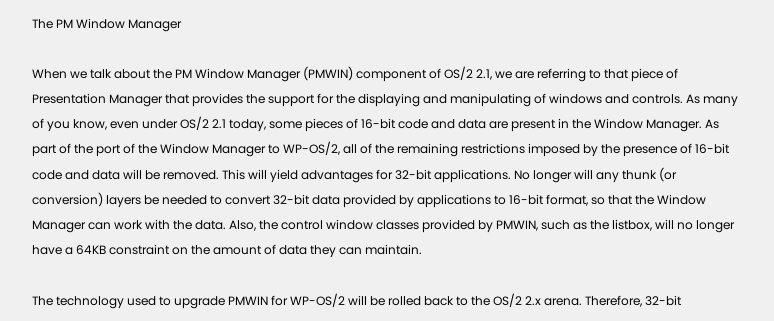The PM Window Manager

When we talk about the PM Window Manager (PMWIN) component of OS/2 2.1, we are referring to that piece of Presentation Manager that provides the support for the displaying and manipulating of windows and controls. As many of you know, even under OS/2 2.1 today, some pieces of 16-bit code and data are present in the Window Manager. As part of the port of the Window Manager to WP-OS/2, all of the remaining restrictions imposed by the presence of 16-bit code and data will be removed. This will yield advantages for 32-bit applications. No longer will any thunk (or conversion) layers be needed to convert 32-bit data provided by applications to 16-bit format, so that the Window Manager can work with the data. Also, the control window classes provided by PMWIN, such as the listbox, will no longer have a 64KB constraint on the amount of data they can maintain.

The technology used to upgrade PMWIN for WP-OS/2 will be rolled back to the OS/2 2.x arena. Therefore, 32-bit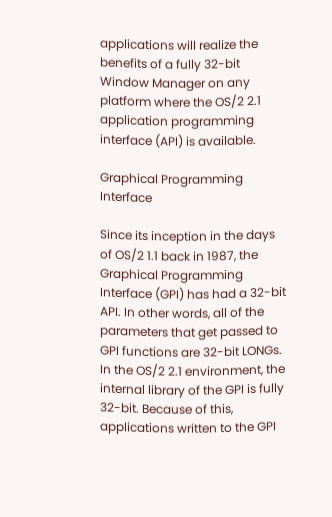applications will realize the benefits of a fully 32-bit Window Manager on any platform where the OS/2 2.1 application programming interface (API) is available.

Graphical Programming Interface

Since its inception in the days of OS/2 1.1 back in 1987, the Graphical Programming Interface (GPI) has had a 32-bit API. In other words, all of the parameters that get passed to GPI functions are 32-bit LONGs. In the OS/2 2.1 environment, the internal library of the GPI is fully 32-bit. Because of this, applications written to the GPI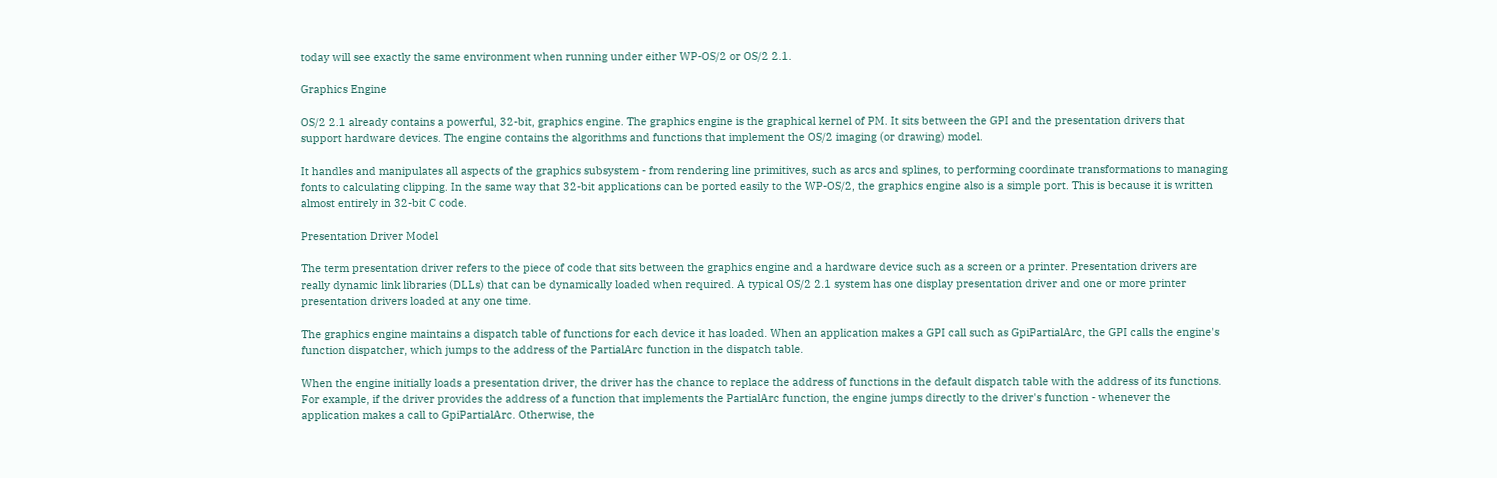today will see exactly the same environment when running under either WP-OS/2 or OS/2 2.1.

Graphics Engine

OS/2 2.1 already contains a powerful, 32-bit, graphics engine. The graphics engine is the graphical kernel of PM. It sits between the GPI and the presentation drivers that support hardware devices. The engine contains the algorithms and functions that implement the OS/2 imaging (or drawing) model.

It handles and manipulates all aspects of the graphics subsystem - from rendering line primitives, such as arcs and splines, to performing coordinate transformations to managing fonts to calculating clipping. In the same way that 32-bit applications can be ported easily to the WP-OS/2, the graphics engine also is a simple port. This is because it is written almost entirely in 32-bit C code.

Presentation Driver Model

The term presentation driver refers to the piece of code that sits between the graphics engine and a hardware device such as a screen or a printer. Presentation drivers are really dynamic link libraries (DLLs) that can be dynamically loaded when required. A typical OS/2 2.1 system has one display presentation driver and one or more printer presentation drivers loaded at any one time.

The graphics engine maintains a dispatch table of functions for each device it has loaded. When an application makes a GPI call such as GpiPartialArc, the GPI calls the engine's function dispatcher, which jumps to the address of the PartialArc function in the dispatch table.

When the engine initially loads a presentation driver, the driver has the chance to replace the address of functions in the default dispatch table with the address of its functions. For example, if the driver provides the address of a function that implements the PartialArc function, the engine jumps directly to the driver's function - whenever the application makes a call to GpiPartialArc. Otherwise, the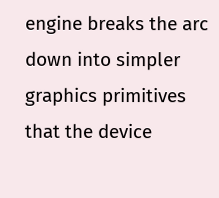engine breaks the arc down into simpler graphics primitives that the device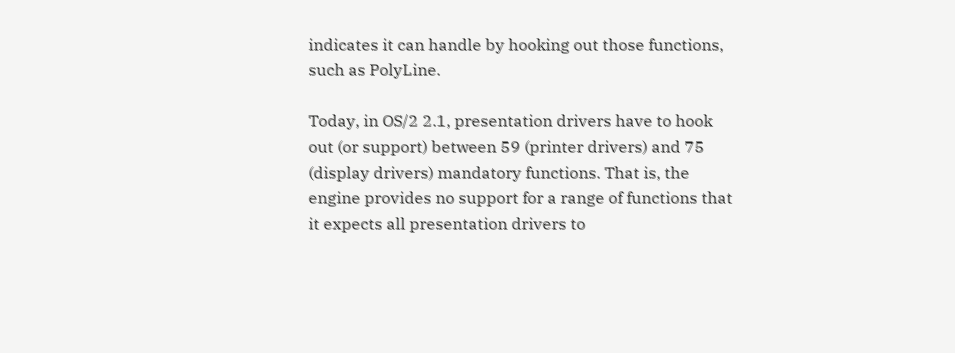indicates it can handle by hooking out those functions, such as PolyLine.

Today, in OS/2 2.1, presentation drivers have to hook out (or support) between 59 (printer drivers) and 75 (display drivers) mandatory functions. That is, the engine provides no support for a range of functions that it expects all presentation drivers to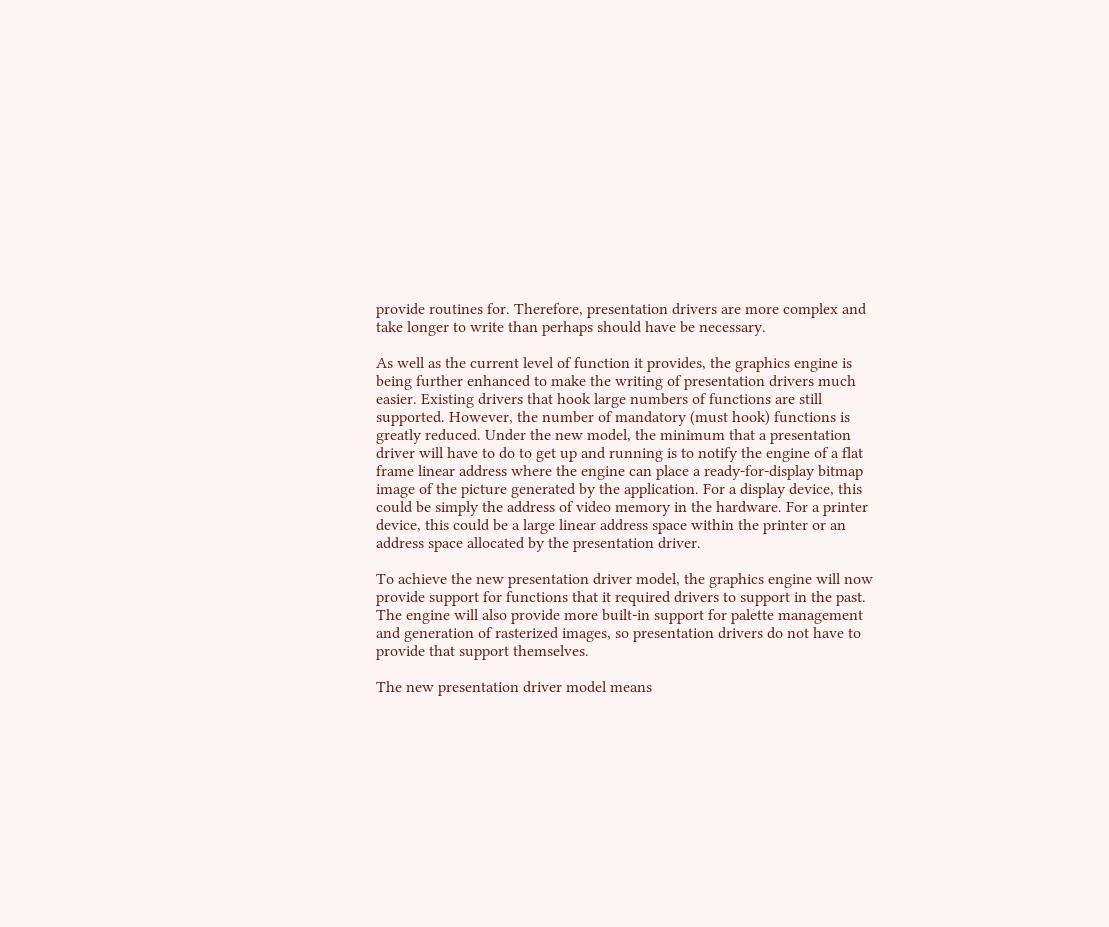provide routines for. Therefore, presentation drivers are more complex and take longer to write than perhaps should have be necessary.

As well as the current level of function it provides, the graphics engine is being further enhanced to make the writing of presentation drivers much easier. Existing drivers that hook large numbers of functions are still supported. However, the number of mandatory (must hook) functions is greatly reduced. Under the new model, the minimum that a presentation driver will have to do to get up and running is to notify the engine of a flat frame linear address where the engine can place a ready-for-display bitmap image of the picture generated by the application. For a display device, this could be simply the address of video memory in the hardware. For a printer device, this could be a large linear address space within the printer or an address space allocated by the presentation driver.

To achieve the new presentation driver model, the graphics engine will now provide support for functions that it required drivers to support in the past. The engine will also provide more built-in support for palette management and generation of rasterized images, so presentation drivers do not have to provide that support themselves.

The new presentation driver model means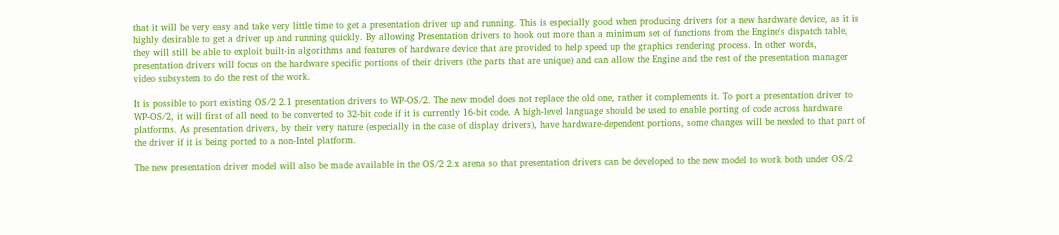that it will be very easy and take very little time to get a presentation driver up and running. This is especially good when producing drivers for a new hardware device, as it is highly desirable to get a driver up and running quickly. By allowing Presentation drivers to hook out more than a minimum set of functions from the Engine's dispatch table, they will still be able to exploit built-in algorithms and features of hardware device that are provided to help speed up the graphics rendering process. In other words, presentation drivers will focus on the hardware specific portions of their drivers (the parts that are unique) and can allow the Engine and the rest of the presentation manager video subsystem to do the rest of the work.

It is possible to port existing OS/2 2.1 presentation drivers to WP-OS/2. The new model does not replace the old one, rather it complements it. To port a presentation driver to WP-OS/2, it will first of all need to be converted to 32-bit code if it is currently 16-bit code. A high-level language should be used to enable porting of code across hardware platforms. As presentation drivers, by their very nature (especially in the case of display drivers), have hardware-dependent portions, some changes will be needed to that part of the driver if it is being ported to a non-Intel platform.

The new presentation driver model will also be made available in the OS/2 2.x arena so that presentation drivers can be developed to the new model to work both under OS/2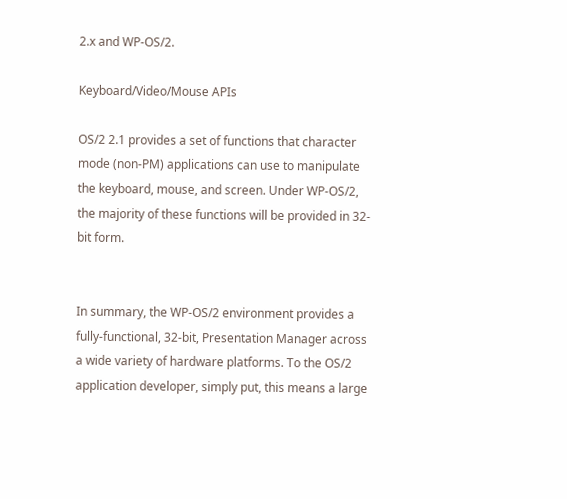2.x and WP-OS/2.

Keyboard/Video/Mouse APIs

OS/2 2.1 provides a set of functions that character mode (non-PM) applications can use to manipulate the keyboard, mouse, and screen. Under WP-OS/2, the majority of these functions will be provided in 32-bit form.


In summary, the WP-OS/2 environment provides a fully-functional, 32-bit, Presentation Manager across a wide variety of hardware platforms. To the OS/2 application developer, simply put, this means a large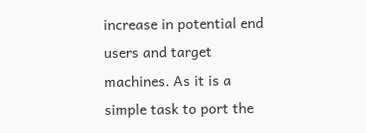increase in potential end users and target machines. As it is a simple task to port the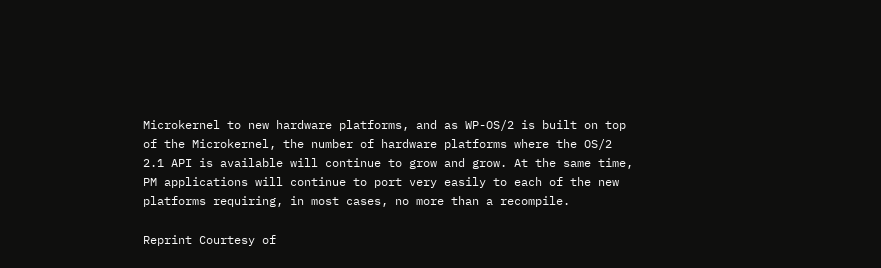Microkernel to new hardware platforms, and as WP-OS/2 is built on top of the Microkernel, the number of hardware platforms where the OS/2 2.1 API is available will continue to grow and grow. At the same time, PM applications will continue to port very easily to each of the new platforms requiring, in most cases, no more than a recompile.

Reprint Courtesy of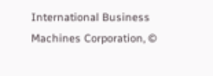International Business Machines Corporation, ©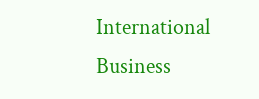International Business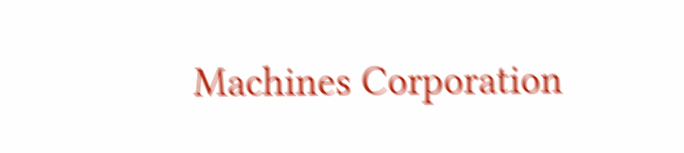Machines Corporation